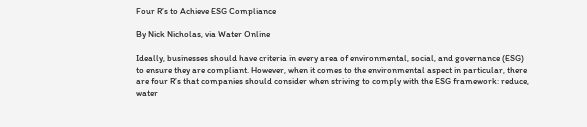Four R’s to Achieve ESG Compliance

By Nick Nicholas, via Water Online

Ideally, businesses should have criteria in every area of environmental, social, and governance (ESG) to ensure they are compliant. However, when it comes to the environmental aspect in particular, there are four R’s that companies should consider when striving to comply with the ESG framework: reduce, water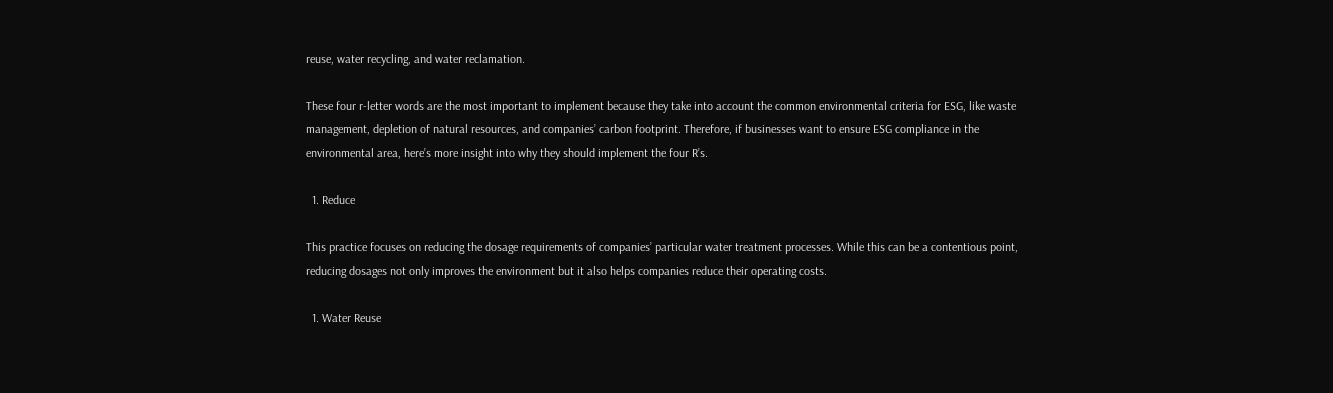reuse, water recycling, and water reclamation.

These four r-letter words are the most important to implement because they take into account the common environmental criteria for ESG, like waste management, depletion of natural resources, and companies’ carbon footprint. Therefore, if businesses want to ensure ESG compliance in the environmental area, here’s more insight into why they should implement the four R’s.

  1. Reduce

This practice focuses on reducing the dosage requirements of companies’ particular water treatment processes. While this can be a contentious point, reducing dosages not only improves the environment but it also helps companies reduce their operating costs.

  1. Water Reuse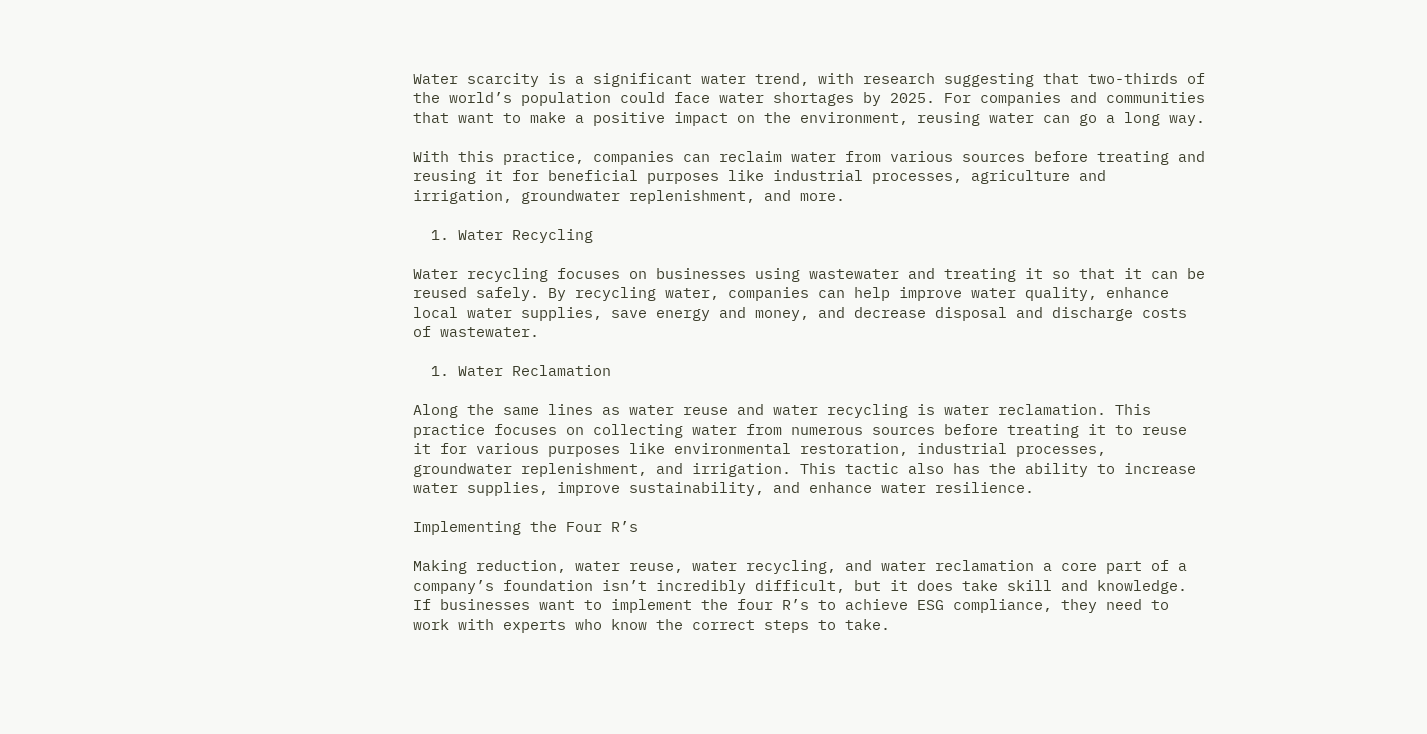Water scarcity is a significant water trend, with research suggesting that two-thirds of the world’s population could face water shortages by 2025. For companies and communities that want to make a positive impact on the environment, reusing water can go a long way.

With this practice, companies can reclaim water from various sources before treating and reusing it for beneficial purposes like industrial processes, agriculture and irrigation, groundwater replenishment, and more.

  1. Water Recycling

Water recycling focuses on businesses using wastewater and treating it so that it can be reused safely. By recycling water, companies can help improve water quality, enhance local water supplies, save energy and money, and decrease disposal and discharge costs of wastewater.

  1. Water Reclamation

Along the same lines as water reuse and water recycling is water reclamation. This practice focuses on collecting water from numerous sources before treating it to reuse it for various purposes like environmental restoration, industrial processes, groundwater replenishment, and irrigation. This tactic also has the ability to increase water supplies, improve sustainability, and enhance water resilience.

Implementing the Four R’s

Making reduction, water reuse, water recycling, and water reclamation a core part of a company’s foundation isn’t incredibly difficult, but it does take skill and knowledge. If businesses want to implement the four R’s to achieve ESG compliance, they need to work with experts who know the correct steps to take.